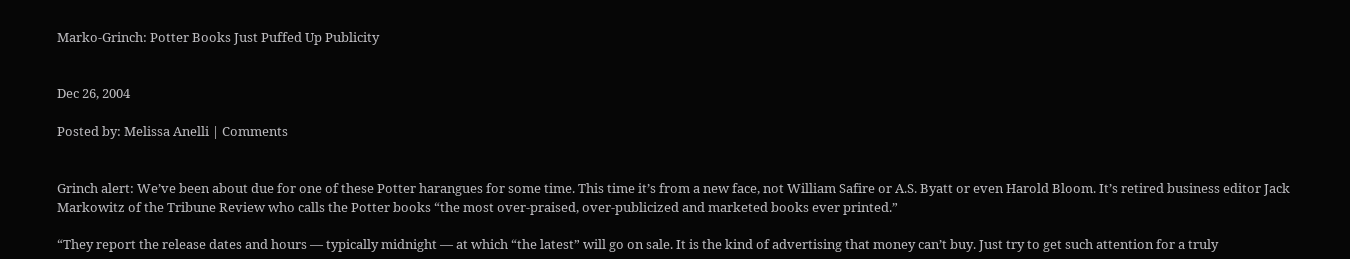Marko-Grinch: Potter Books Just Puffed Up Publicity


Dec 26, 2004

Posted by: Melissa Anelli | Comments


Grinch alert: We’ve been about due for one of these Potter harangues for some time. This time it’s from a new face, not William Safire or A.S. Byatt or even Harold Bloom. It’s retired business editor Jack Markowitz of the Tribune Review who calls the Potter books “the most over-praised, over-publicized and marketed books ever printed.”

“They report the release dates and hours — typically midnight — at which “the latest” will go on sale. It is the kind of advertising that money can’t buy. Just try to get such attention for a truly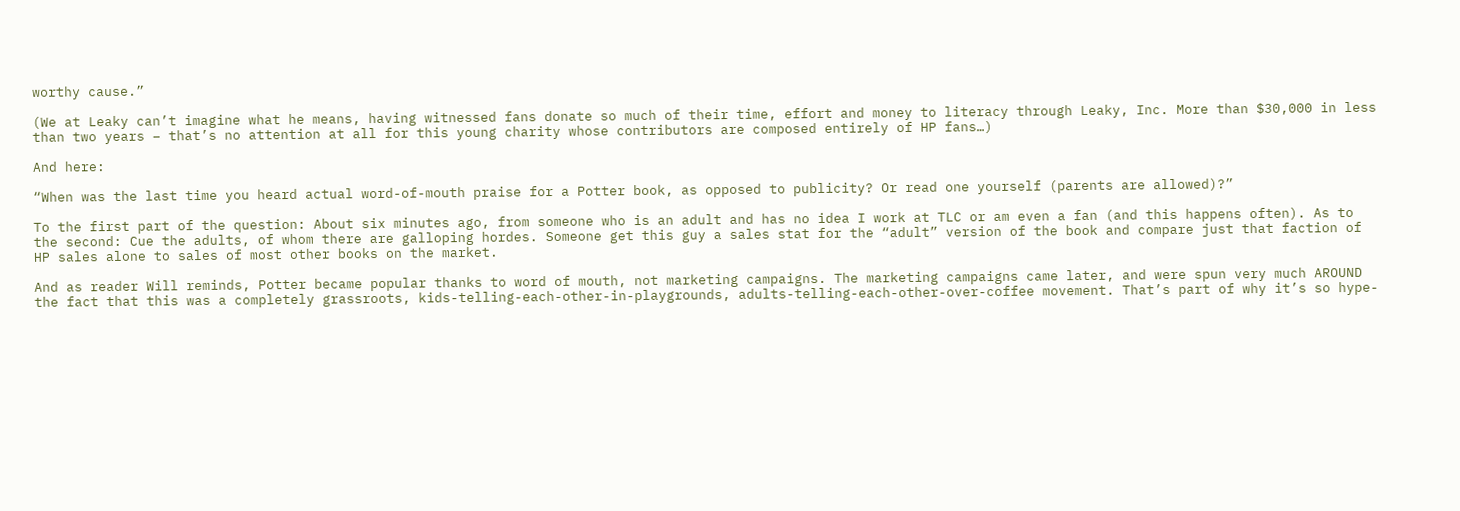worthy cause.”

(We at Leaky can’t imagine what he means, having witnessed fans donate so much of their time, effort and money to literacy through Leaky, Inc. More than $30,000 in less than two years – that’s no attention at all for this young charity whose contributors are composed entirely of HP fans…)

And here:

“When was the last time you heard actual word-of-mouth praise for a Potter book, as opposed to publicity? Or read one yourself (parents are allowed)?”

To the first part of the question: About six minutes ago, from someone who is an adult and has no idea I work at TLC or am even a fan (and this happens often). As to the second: Cue the adults, of whom there are galloping hordes. Someone get this guy a sales stat for the “adult” version of the book and compare just that faction of HP sales alone to sales of most other books on the market.

And as reader Will reminds, Potter became popular thanks to word of mouth, not marketing campaigns. The marketing campaigns came later, and were spun very much AROUND the fact that this was a completely grassroots, kids-telling-each-other-in-playgrounds, adults-telling-each-other-over-coffee movement. That’s part of why it’s so hype-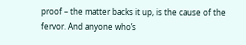proof – the matter backs it up, is the cause of the fervor. And anyone who’s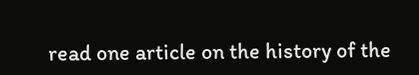read one article on the history of the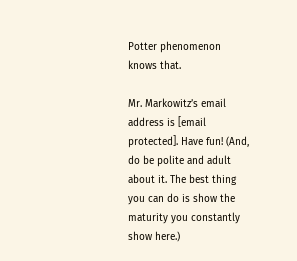Potter phenomenon knows that.

Mr. Markowitz’s email address is [email protected]. Have fun! (And, do be polite and adult about it. The best thing you can do is show the maturity you constantly show here.)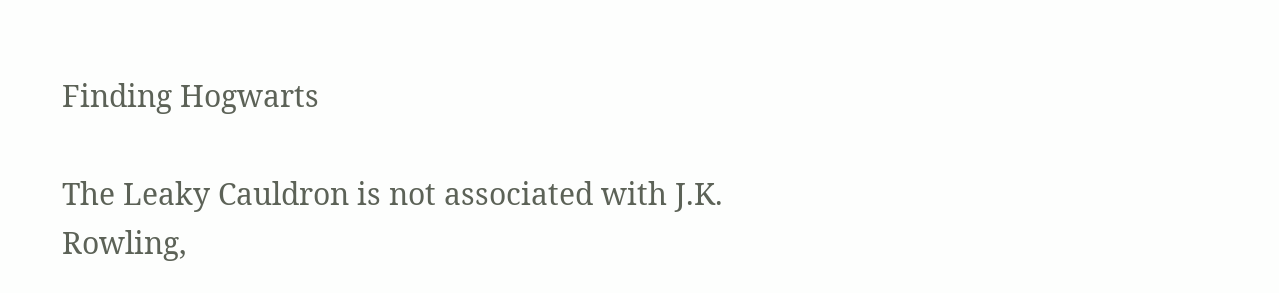Finding Hogwarts

The Leaky Cauldron is not associated with J.K. Rowling,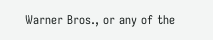Warner Bros., or any of the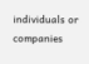individuals or companies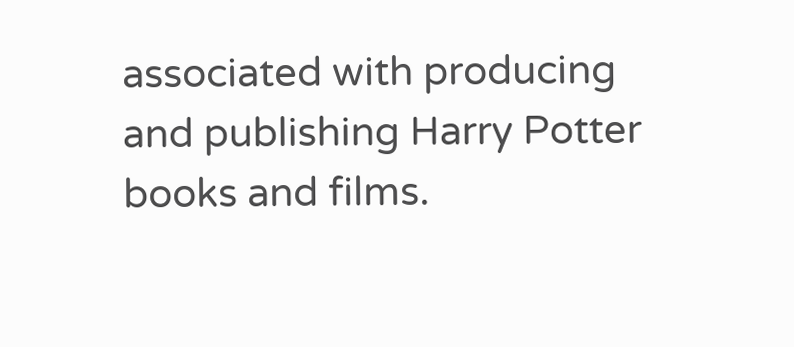associated with producing and publishing Harry Potter books and films.